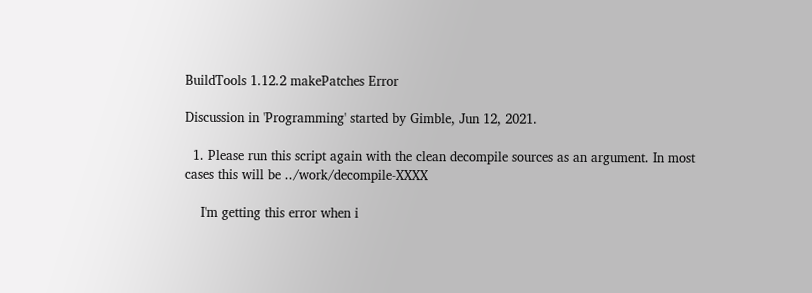BuildTools 1.12.2 makePatches Error

Discussion in 'Programming' started by Gimble, Jun 12, 2021.

  1. Please run this script again with the clean decompile sources as an argument. In most cases this will be ../work/decompile-XXXX

    I'm getting this error when i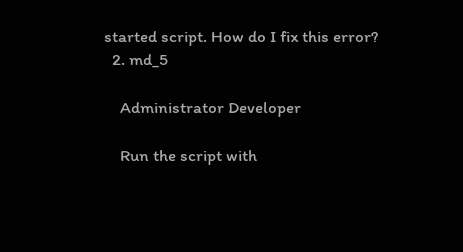started script. How do I fix this error?
  2. md_5

    Administrator Developer

    Run the script with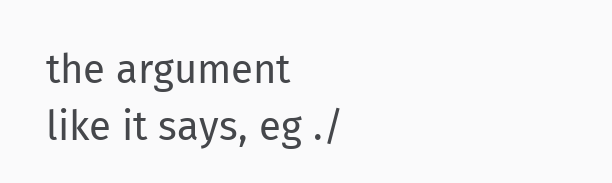the argument like it says, eg ./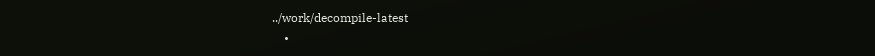../work/decompile-latest
    •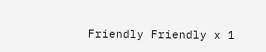Friendly Friendly x 1